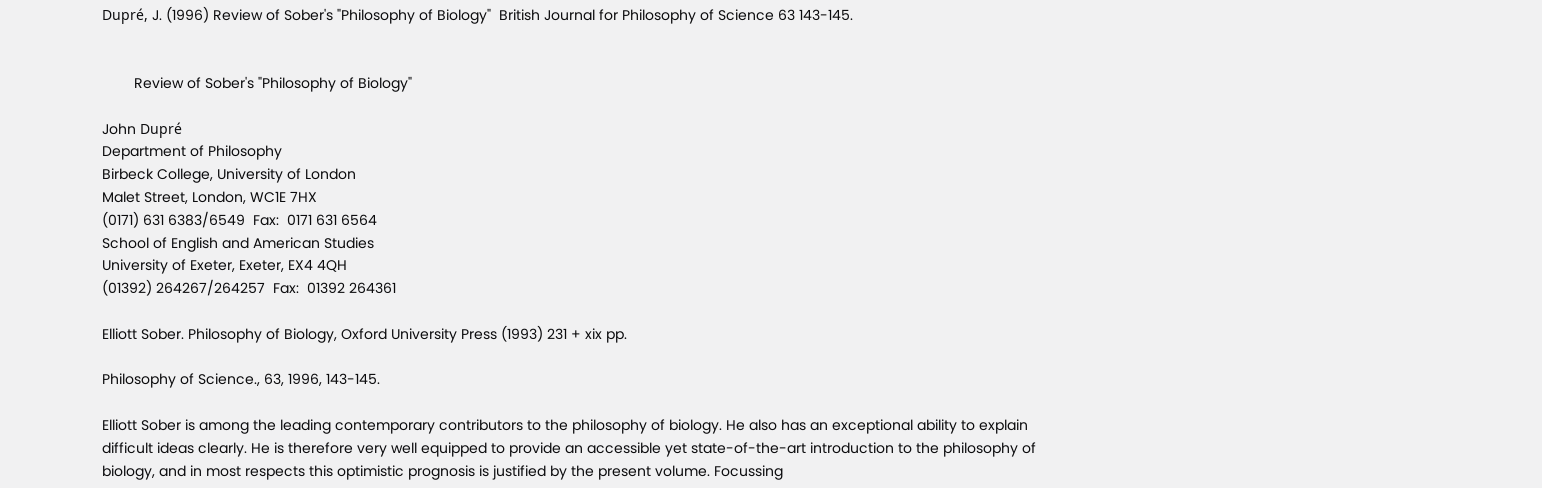Dupré, J. (1996) Review of Sober's "Philosophy of Biology"  British Journal for Philosophy of Science 63 143-145.


        Review of Sober's "Philosophy of Biology"

John Dupré
Department of Philosophy
Birbeck College, University of London
Malet Street, London, WC1E 7HX
(0171) 631 6383/6549  Fax:  0171 631 6564
School of English and American Studies
University of Exeter, Exeter, EX4 4QH
(01392) 264267/264257  Fax:  01392 264361

Elliott Sober. Philosophy of Biology, Oxford University Press (1993) 231 + xix pp.

Philosophy of Science., 63, 1996, 143-145.

Elliott Sober is among the leading contemporary contributors to the philosophy of biology. He also has an exceptional ability to explain difficult ideas clearly. He is therefore very well equipped to provide an accessible yet state-of-the-art introduction to the philosophy of biology, and in most respects this optimistic prognosis is justified by the present volume. Focussing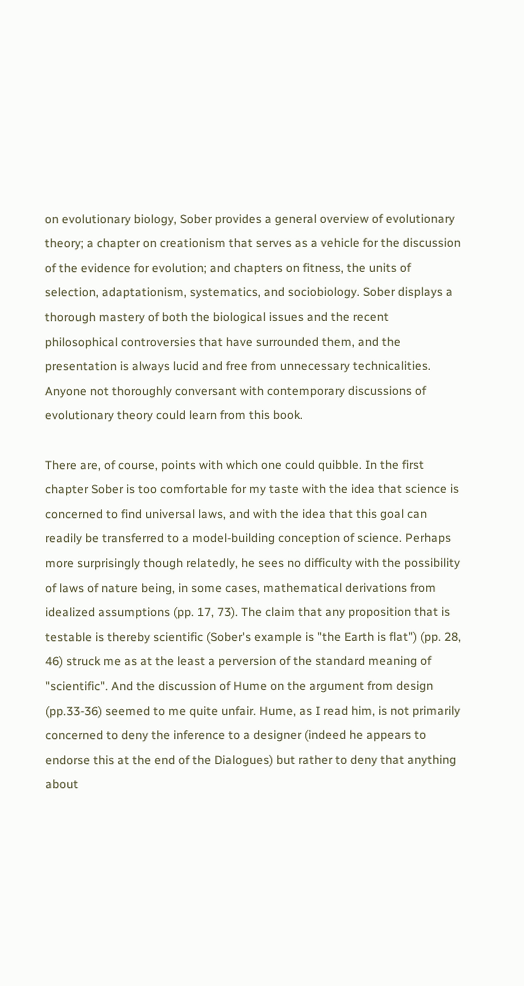on evolutionary biology, Sober provides a general overview of evolutionary theory; a chapter on creationism that serves as a vehicle for the discussion of the evidence for evolution; and chapters on fitness, the units of selection, adaptationism, systematics, and sociobiology. Sober displays a thorough mastery of both the biological issues and the recent philosophical controversies that have surrounded them, and the presentation is always lucid and free from unnecessary technicalities. Anyone not thoroughly conversant with contemporary discussions of evolutionary theory could learn from this book.

There are, of course, points with which one could quibble. In the first chapter Sober is too comfortable for my taste with the idea that science is concerned to find universal laws, and with the idea that this goal can readily be transferred to a model-building conception of science. Perhaps more surprisingly though relatedly, he sees no difficulty with the possibility of laws of nature being, in some cases, mathematical derivations from idealized assumptions (pp. 17, 73). The claim that any proposition that is testable is thereby scientific (Sober's example is "the Earth is flat") (pp. 28, 46) struck me as at the least a perversion of the standard meaning of "scientific". And the discussion of Hume on the argument from design (pp.33-36) seemed to me quite unfair. Hume, as I read him, is not primarily concerned to deny the inference to a designer (indeed he appears to endorse this at the end of the Dialogues) but rather to deny that anything about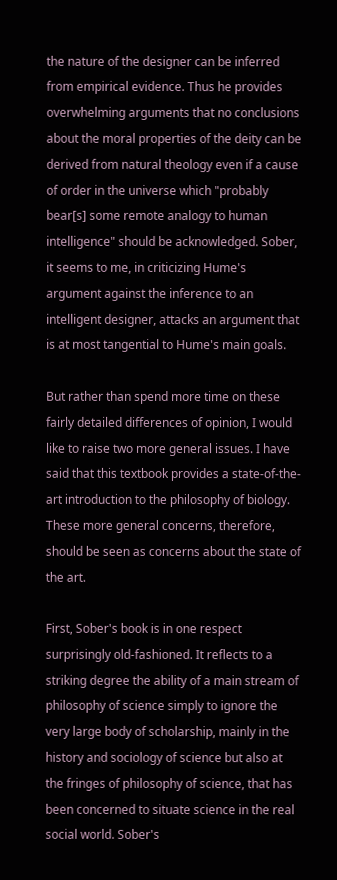the nature of the designer can be inferred from empirical evidence. Thus he provides overwhelming arguments that no conclusions about the moral properties of the deity can be derived from natural theology even if a cause of order in the universe which "probably bear[s] some remote analogy to human intelligence" should be acknowledged. Sober, it seems to me, in criticizing Hume's argument against the inference to an intelligent designer, attacks an argument that is at most tangential to Hume's main goals.

But rather than spend more time on these fairly detailed differences of opinion, I would like to raise two more general issues. I have said that this textbook provides a state-of-the-art introduction to the philosophy of biology. These more general concerns, therefore, should be seen as concerns about the state of the art.

First, Sober's book is in one respect surprisingly old-fashioned. It reflects to a striking degree the ability of a main stream of philosophy of science simply to ignore the very large body of scholarship, mainly in the history and sociology of science but also at the fringes of philosophy of science, that has been concerned to situate science in the real social world. Sober's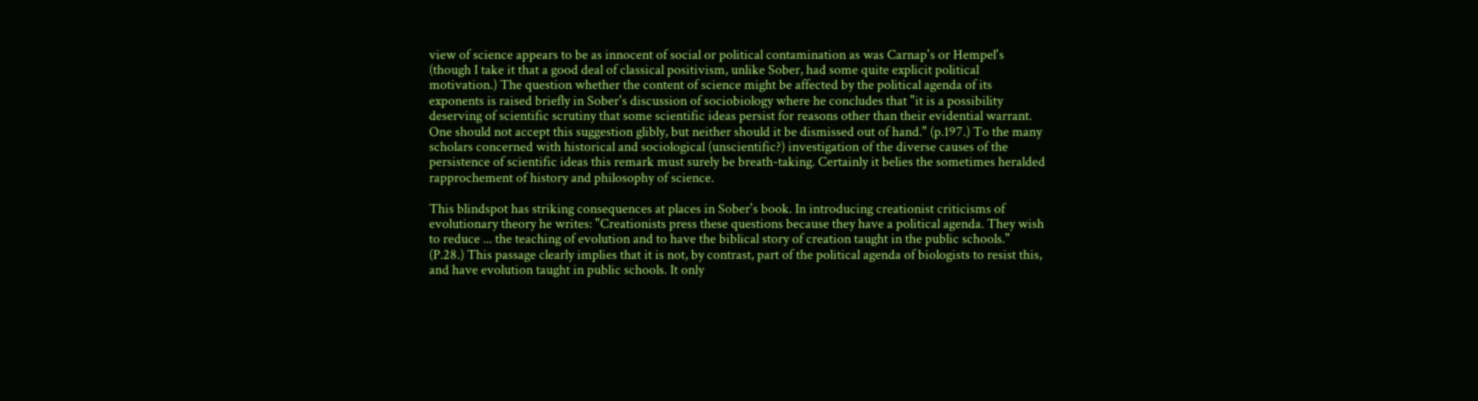view of science appears to be as innocent of social or political contamination as was Carnap's or Hempel's (though I take it that a good deal of classical positivism, unlike Sober, had some quite explicit political motivation.) The question whether the content of science might be affected by the political agenda of its exponents is raised briefly in Sober's discussion of sociobiology where he concludes that "it is a possibility deserving of scientific scrutiny that some scientific ideas persist for reasons other than their evidential warrant. One should not accept this suggestion glibly, but neither should it be dismissed out of hand." (p.197.) To the many scholars concerned with historical and sociological (unscientific?) investigation of the diverse causes of the persistence of scientific ideas this remark must surely be breath-taking. Certainly it belies the sometimes heralded rapprochement of history and philosophy of science.

This blindspot has striking consequences at places in Sober's book. In introducing creationist criticisms of evolutionary theory he writes: "Creationists press these questions because they have a political agenda. They wish to reduce ... the teaching of evolution and to have the biblical story of creation taught in the public schools." (P.28.) This passage clearly implies that it is not, by contrast, part of the political agenda of biologists to resist this, and have evolution taught in public schools. It only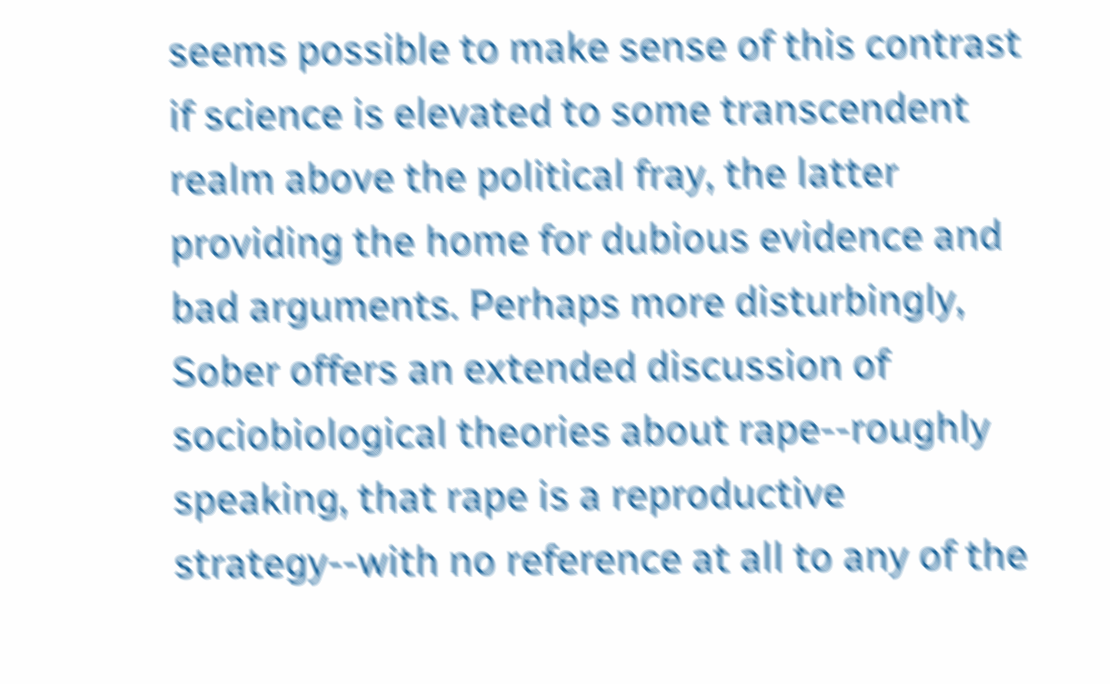seems possible to make sense of this contrast if science is elevated to some transcendent realm above the political fray, the latter providing the home for dubious evidence and bad arguments. Perhaps more disturbingly, Sober offers an extended discussion of sociobiological theories about rape--roughly speaking, that rape is a reproductive strategy--with no reference at all to any of the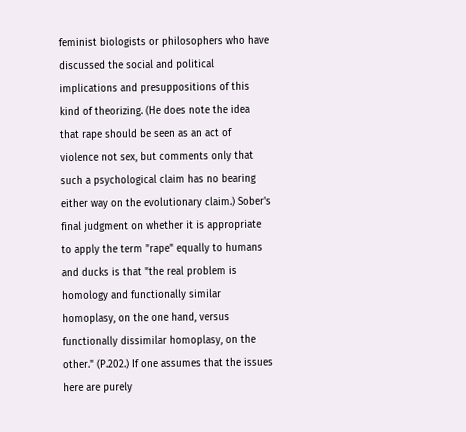feminist biologists or philosophers who have discussed the social and political implications and presuppositions of this kind of theorizing. (He does note the idea that rape should be seen as an act of violence not sex, but comments only that such a psychological claim has no bearing either way on the evolutionary claim.) Sober's final judgment on whether it is appropriate to apply the term "rape" equally to humans and ducks is that "the real problem is homology and functionally similar homoplasy, on the one hand, versus functionally dissimilar homoplasy, on the other." (P.202.) If one assumes that the issues here are purely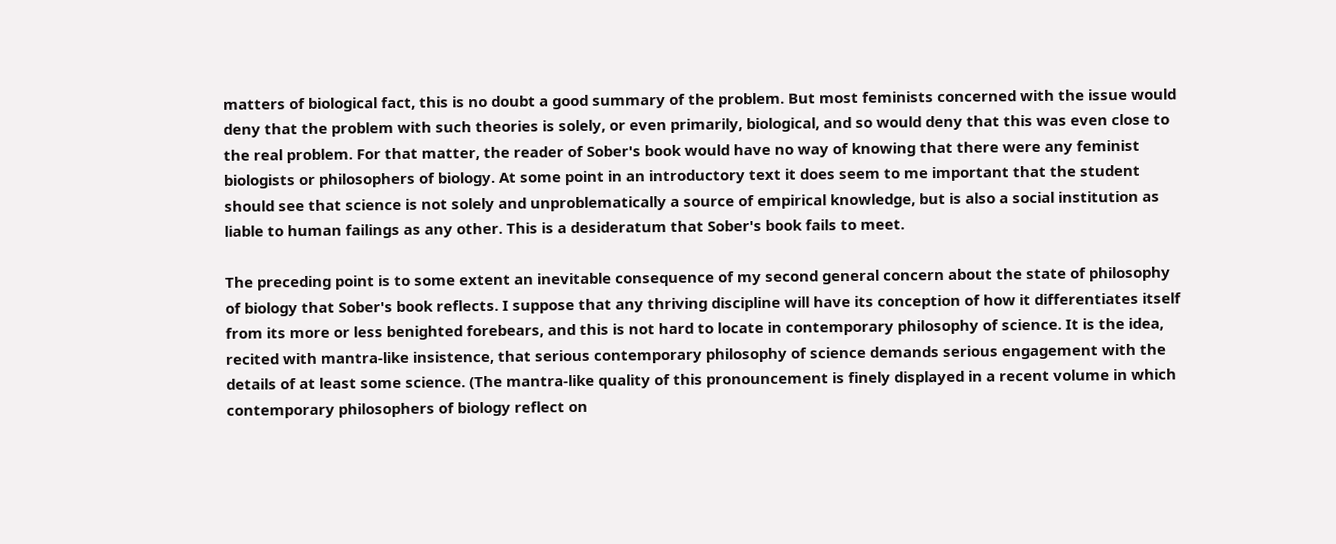matters of biological fact, this is no doubt a good summary of the problem. But most feminists concerned with the issue would deny that the problem with such theories is solely, or even primarily, biological, and so would deny that this was even close to the real problem. For that matter, the reader of Sober's book would have no way of knowing that there were any feminist biologists or philosophers of biology. At some point in an introductory text it does seem to me important that the student should see that science is not solely and unproblematically a source of empirical knowledge, but is also a social institution as liable to human failings as any other. This is a desideratum that Sober's book fails to meet.

The preceding point is to some extent an inevitable consequence of my second general concern about the state of philosophy of biology that Sober's book reflects. I suppose that any thriving discipline will have its conception of how it differentiates itself from its more or less benighted forebears, and this is not hard to locate in contemporary philosophy of science. It is the idea, recited with mantra-like insistence, that serious contemporary philosophy of science demands serious engagement with the details of at least some science. (The mantra-like quality of this pronouncement is finely displayed in a recent volume in which contemporary philosophers of biology reflect on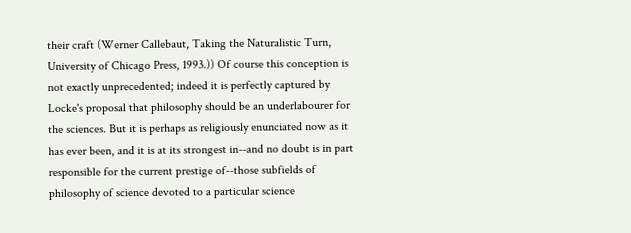their craft (Werner Callebaut, Taking the Naturalistic Turn, University of Chicago Press, 1993.)) Of course this conception is not exactly unprecedented; indeed it is perfectly captured by Locke's proposal that philosophy should be an underlabourer for the sciences. But it is perhaps as religiously enunciated now as it has ever been, and it is at its strongest in--and no doubt is in part responsible for the current prestige of--those subfields of philosophy of science devoted to a particular science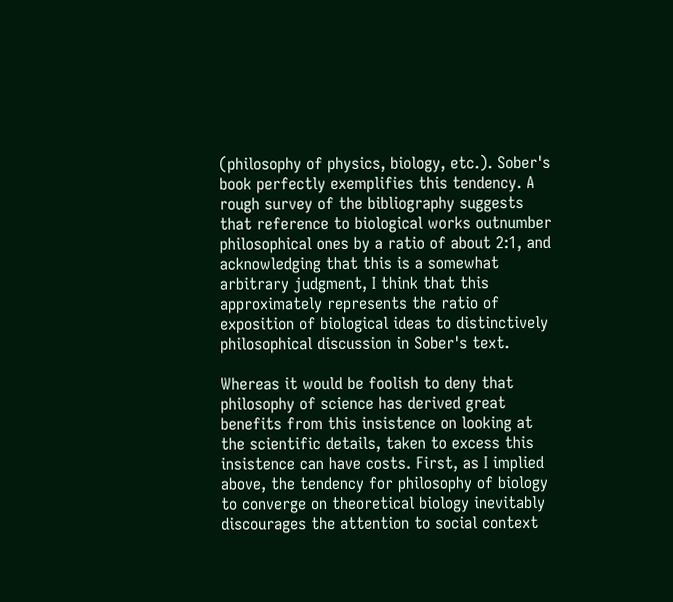(philosophy of physics, biology, etc.). Sober's book perfectly exemplifies this tendency. A rough survey of the bibliography suggests that reference to biological works outnumber philosophical ones by a ratio of about 2:1, and acknowledging that this is a somewhat arbitrary judgment, I think that this approximately represents the ratio of exposition of biological ideas to distinctively philosophical discussion in Sober's text.

Whereas it would be foolish to deny that philosophy of science has derived great benefits from this insistence on looking at the scientific details, taken to excess this insistence can have costs. First, as I implied above, the tendency for philosophy of biology to converge on theoretical biology inevitably discourages the attention to social context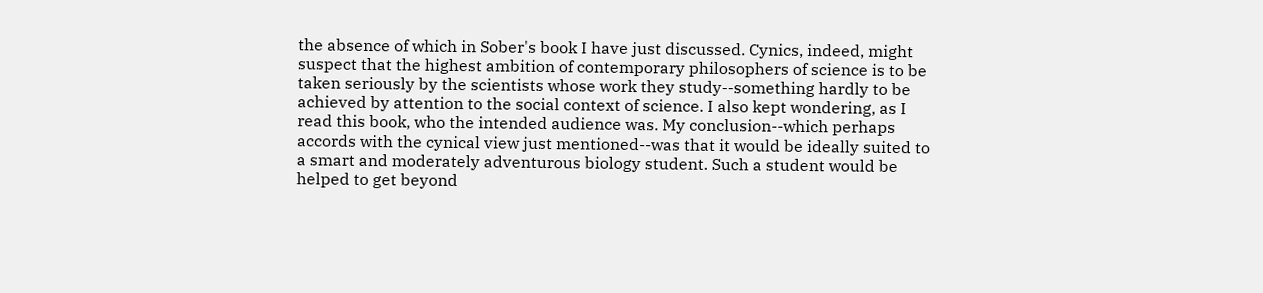the absence of which in Sober's book I have just discussed. Cynics, indeed, might suspect that the highest ambition of contemporary philosophers of science is to be taken seriously by the scientists whose work they study--something hardly to be achieved by attention to the social context of science. I also kept wondering, as I read this book, who the intended audience was. My conclusion--which perhaps accords with the cynical view just mentioned--was that it would be ideally suited to a smart and moderately adventurous biology student. Such a student would be helped to get beyond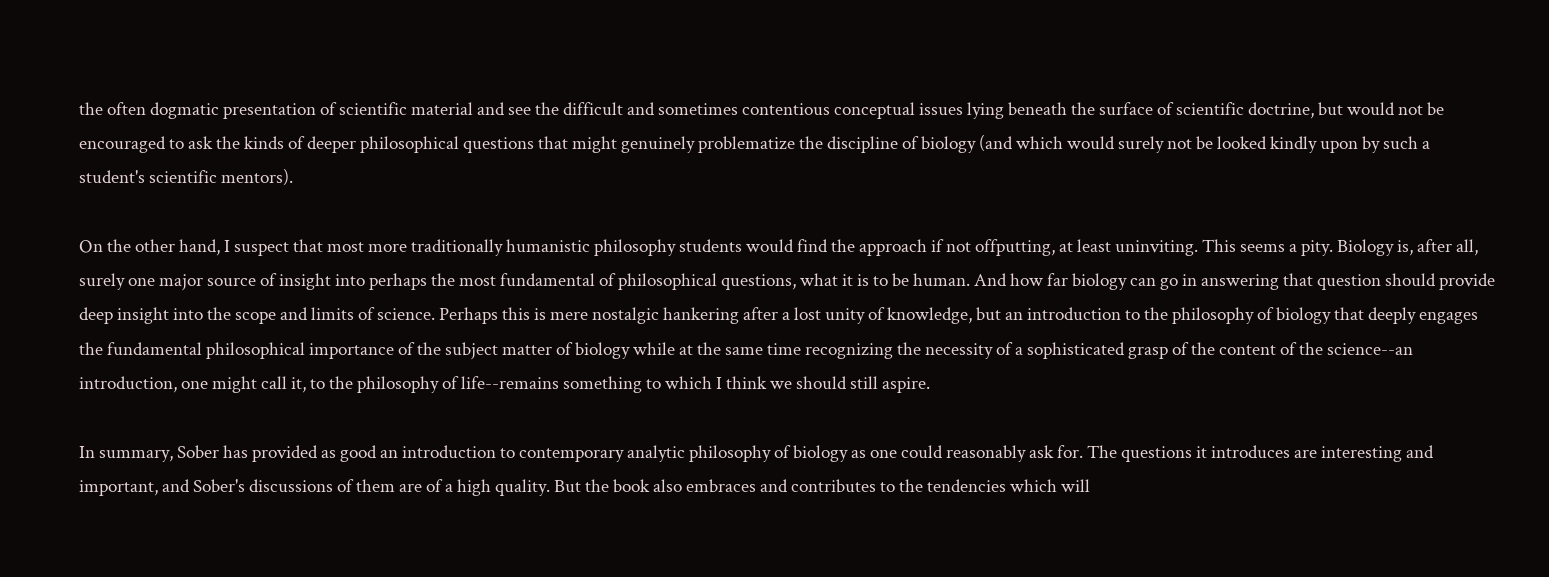the often dogmatic presentation of scientific material and see the difficult and sometimes contentious conceptual issues lying beneath the surface of scientific doctrine, but would not be encouraged to ask the kinds of deeper philosophical questions that might genuinely problematize the discipline of biology (and which would surely not be looked kindly upon by such a student's scientific mentors).

On the other hand, I suspect that most more traditionally humanistic philosophy students would find the approach if not offputting, at least uninviting. This seems a pity. Biology is, after all, surely one major source of insight into perhaps the most fundamental of philosophical questions, what it is to be human. And how far biology can go in answering that question should provide deep insight into the scope and limits of science. Perhaps this is mere nostalgic hankering after a lost unity of knowledge, but an introduction to the philosophy of biology that deeply engages the fundamental philosophical importance of the subject matter of biology while at the same time recognizing the necessity of a sophisticated grasp of the content of the science--an introduction, one might call it, to the philosophy of life--remains something to which I think we should still aspire.

In summary, Sober has provided as good an introduction to contemporary analytic philosophy of biology as one could reasonably ask for. The questions it introduces are interesting and important, and Sober's discussions of them are of a high quality. But the book also embraces and contributes to the tendencies which will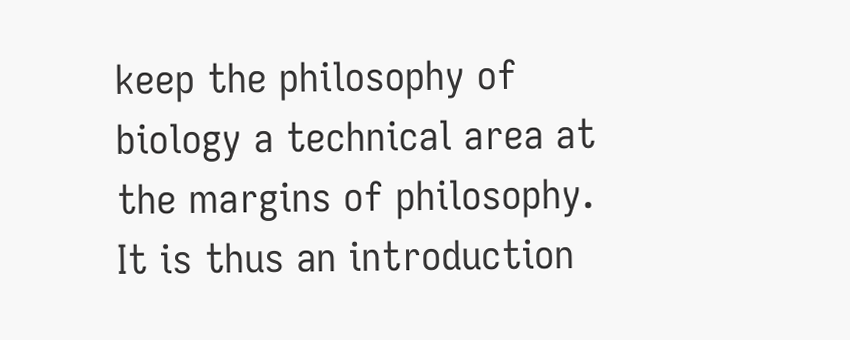keep the philosophy of biology a technical area at the margins of philosophy. It is thus an introduction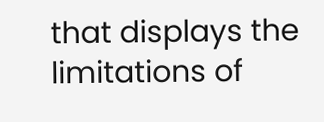that displays the limitations of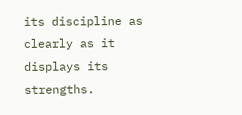its discipline as clearly as it displays its strengths.